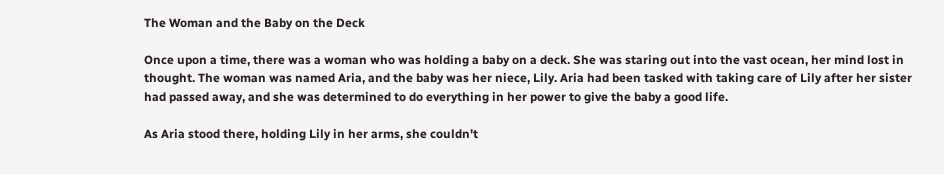The Woman and the Baby on the Deck

Once upon a time, there was a woman who was holding a baby on a deck. She was staring out into the vast ocean, her mind lost in thought. The woman was named Aria, and the baby was her niece, Lily. Aria had been tasked with taking care of Lily after her sister had passed away, and she was determined to do everything in her power to give the baby a good life.

As Aria stood there, holding Lily in her arms, she couldn't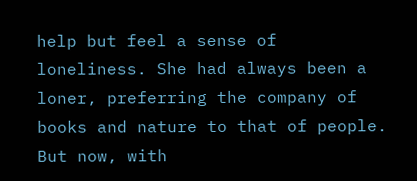help but feel a sense of loneliness. She had always been a loner, preferring the company of books and nature to that of people. But now, with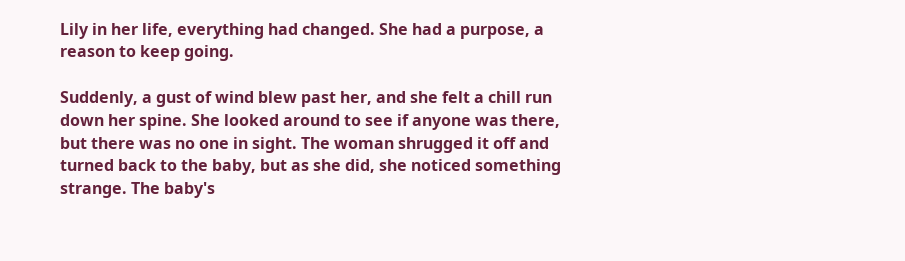Lily in her life, everything had changed. She had a purpose, a reason to keep going.

Suddenly, a gust of wind blew past her, and she felt a chill run down her spine. She looked around to see if anyone was there, but there was no one in sight. The woman shrugged it off and turned back to the baby, but as she did, she noticed something strange. The baby's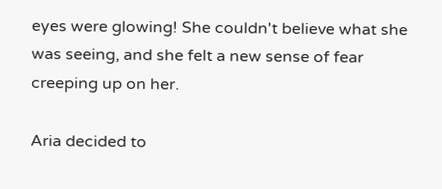eyes were glowing! She couldn't believe what she was seeing, and she felt a new sense of fear creeping up on her.

Aria decided to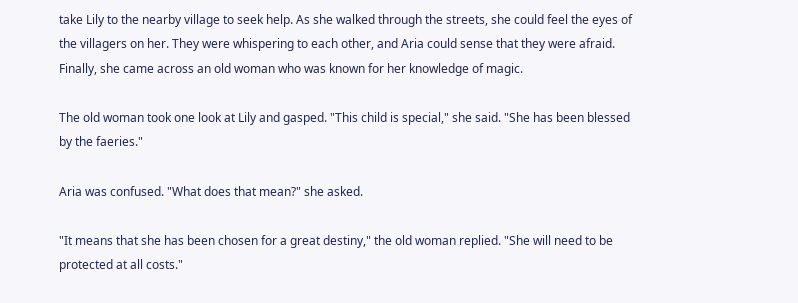take Lily to the nearby village to seek help. As she walked through the streets, she could feel the eyes of the villagers on her. They were whispering to each other, and Aria could sense that they were afraid. Finally, she came across an old woman who was known for her knowledge of magic.

The old woman took one look at Lily and gasped. "This child is special," she said. "She has been blessed by the faeries."

Aria was confused. "What does that mean?" she asked.

"It means that she has been chosen for a great destiny," the old woman replied. "She will need to be protected at all costs."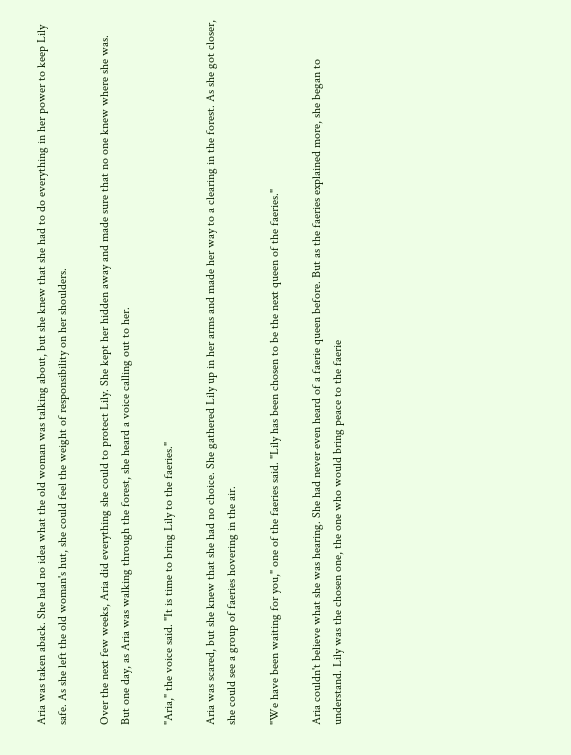Aria was taken aback. She had no idea what the old woman was talking about, but she knew that she had to do everything in her power to keep Lily safe. As she left the old woman's hut, she could feel the weight of responsibility on her shoulders.

Over the next few weeks, Aria did everything she could to protect Lily. She kept her hidden away and made sure that no one knew where she was. But one day, as Aria was walking through the forest, she heard a voice calling out to her.

"Aria," the voice said. "It is time to bring Lily to the faeries."

Aria was scared, but she knew that she had no choice. She gathered Lily up in her arms and made her way to a clearing in the forest. As she got closer, she could see a group of faeries hovering in the air.

"We have been waiting for you," one of the faeries said. "Lily has been chosen to be the next queen of the faeries."

Aria couldn't believe what she was hearing. She had never even heard of a faerie queen before. But as the faeries explained more, she began to understand. Lily was the chosen one, the one who would bring peace to the faerie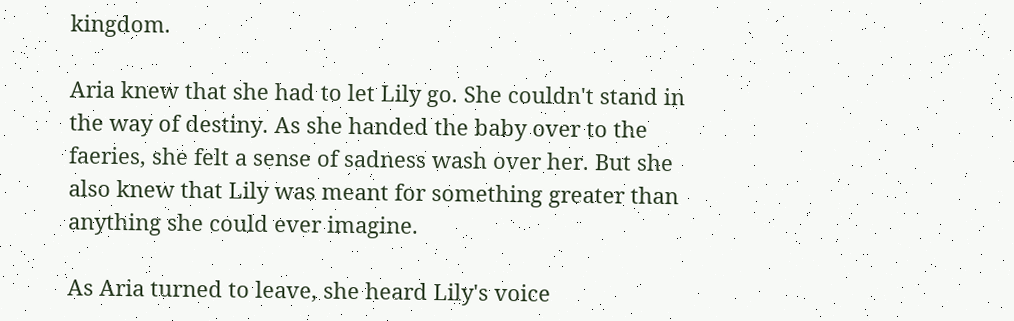kingdom.

Aria knew that she had to let Lily go. She couldn't stand in the way of destiny. As she handed the baby over to the faeries, she felt a sense of sadness wash over her. But she also knew that Lily was meant for something greater than anything she could ever imagine.

As Aria turned to leave, she heard Lily's voice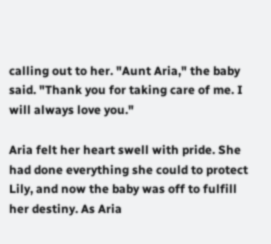calling out to her. "Aunt Aria," the baby said. "Thank you for taking care of me. I will always love you."

Aria felt her heart swell with pride. She had done everything she could to protect Lily, and now the baby was off to fulfill her destiny. As Aria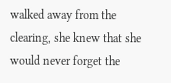walked away from the clearing, she knew that she would never forget the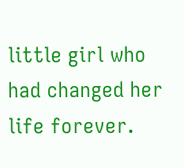little girl who had changed her life forever.